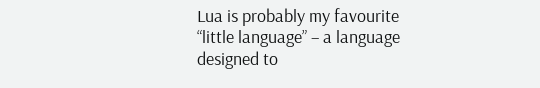Lua is probably my favourite “little language” – a language designed to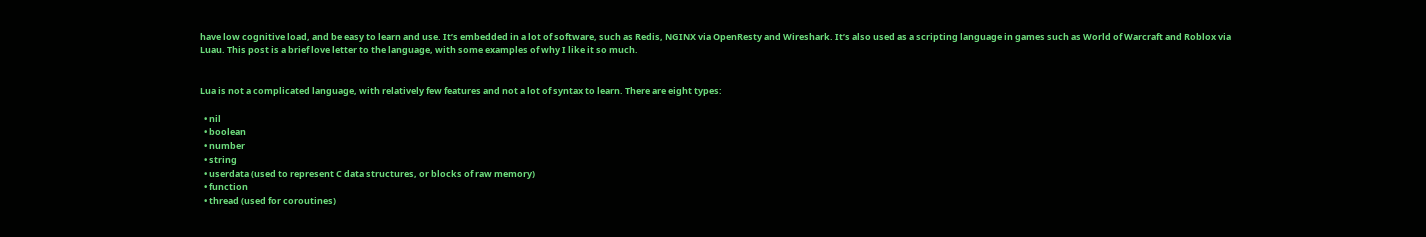have low cognitive load, and be easy to learn and use. It’s embedded in a lot of software, such as Redis, NGINX via OpenResty and Wireshark. It’s also used as a scripting language in games such as World of Warcraft and Roblox via Luau. This post is a brief love letter to the language, with some examples of why I like it so much.


Lua is not a complicated language, with relatively few features and not a lot of syntax to learn. There are eight types:

  • nil
  • boolean
  • number
  • string
  • userdata (used to represent C data structures, or blocks of raw memory)
  • function
  • thread (used for coroutines)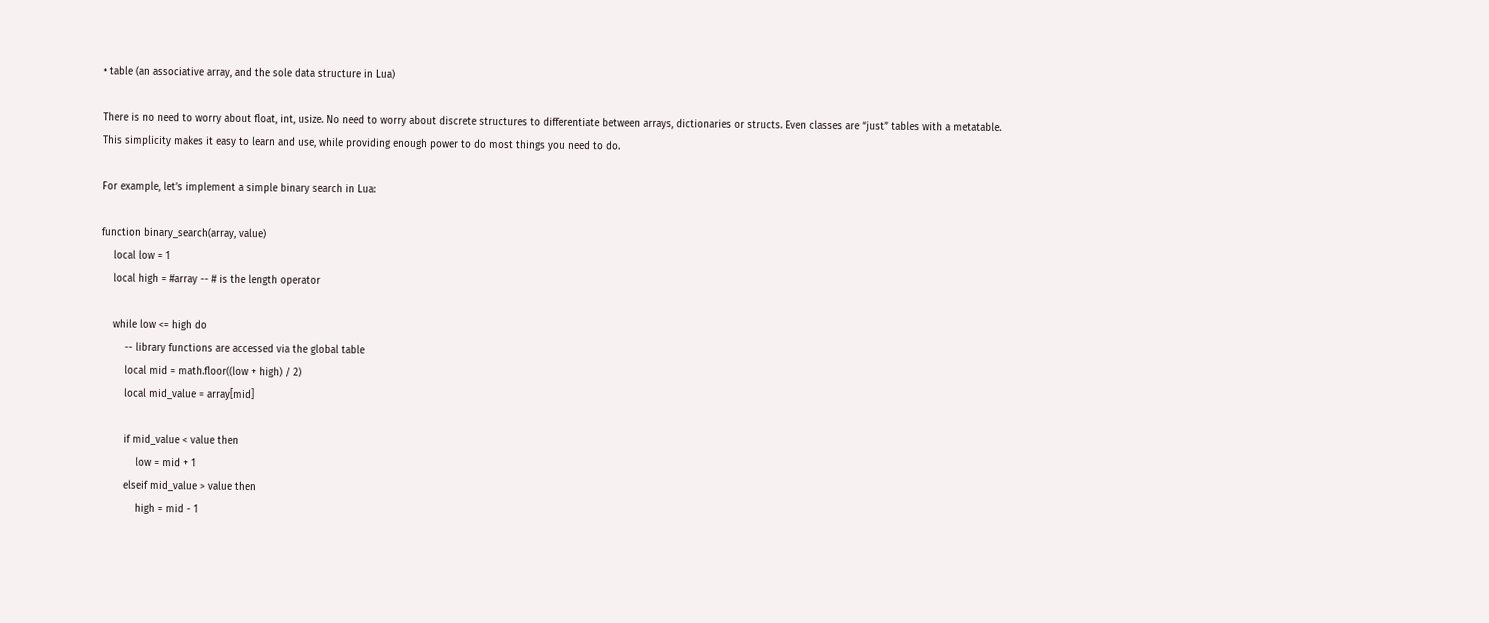• table (an associative array, and the sole data structure in Lua)

There is no need to worry about float, int, usize. No need to worry about discrete structures to differentiate between arrays, dictionaries or structs. Even classes are “just” tables with a metatable. This simplicity makes it easy to learn and use, while providing enough power to do most things you need to do.

For example, let’s implement a simple binary search in Lua:

function binary_search(array, value)
    local low = 1
    local high = #array -- # is the length operator

    while low <= high do
        -- library functions are accessed via the global table
        local mid = math.floor((low + high) / 2)
        local mid_value = array[mid]

        if mid_value < value then
            low = mid + 1
        elseif mid_value > value then
            high = mid - 1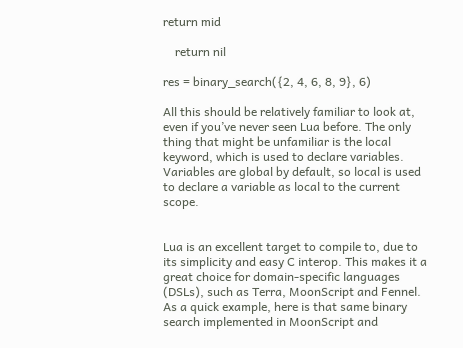return mid

    return nil

res = binary_search({2, 4, 6, 8, 9}, 6)

All this should be relatively familiar to look at, even if you’ve never seen Lua before. The only thing that might be unfamiliar is the local keyword, which is used to declare variables. Variables are global by default, so local is used to declare a variable as local to the current scope.


Lua is an excellent target to compile to, due to its simplicity and easy C interop. This makes it a great choice for domain-specific languages (DSLs), such as Terra, MoonScript and Fennel. As a quick example, here is that same binary search implemented in MoonScript and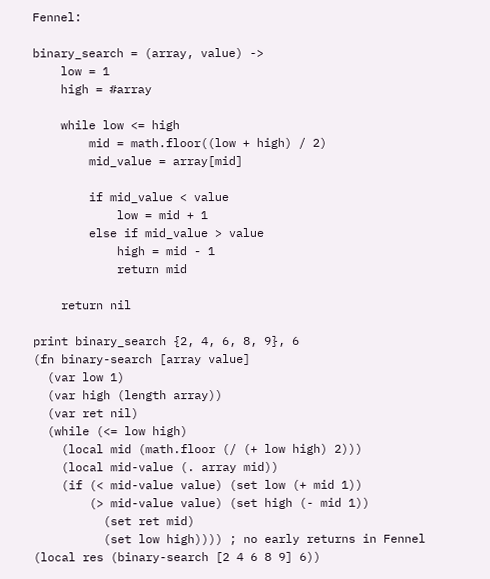Fennel:

binary_search = (array, value) ->
    low = 1
    high = #array

    while low <= high
        mid = math.floor((low + high) / 2)
        mid_value = array[mid]

        if mid_value < value
            low = mid + 1
        else if mid_value > value
            high = mid - 1
            return mid

    return nil

print binary_search {2, 4, 6, 8, 9}, 6
(fn binary-search [array value]
  (var low 1)
  (var high (length array))
  (var ret nil)
  (while (<= low high)
    (local mid (math.floor (/ (+ low high) 2)))
    (local mid-value (. array mid))
    (if (< mid-value value) (set low (+ mid 1))
        (> mid-value value) (set high (- mid 1))
          (set ret mid)
          (set low high)))) ; no early returns in Fennel
(local res (binary-search [2 4 6 8 9] 6))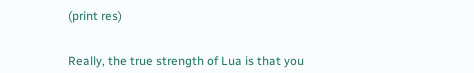(print res)


Really, the true strength of Lua is that you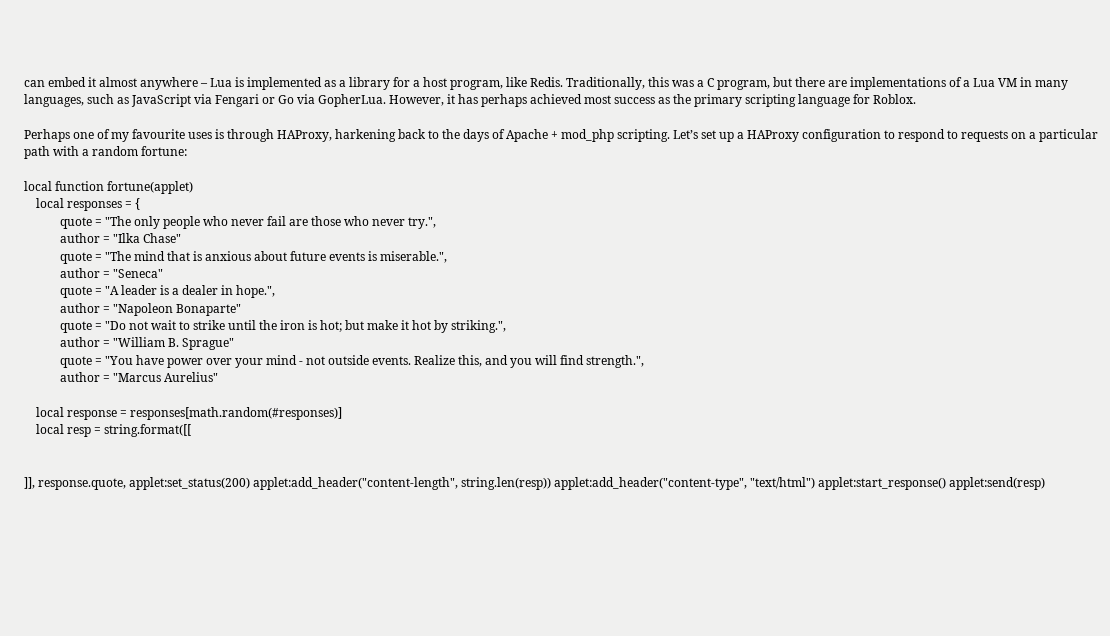can embed it almost anywhere – Lua is implemented as a library for a host program, like Redis. Traditionally, this was a C program, but there are implementations of a Lua VM in many languages, such as JavaScript via Fengari or Go via GopherLua. However, it has perhaps achieved most success as the primary scripting language for Roblox.

Perhaps one of my favourite uses is through HAProxy, harkening back to the days of Apache + mod_php scripting. Let’s set up a HAProxy configuration to respond to requests on a particular path with a random fortune:

local function fortune(applet)
    local responses = {
            quote = "The only people who never fail are those who never try.",
            author = "Ilka Chase"
            quote = "The mind that is anxious about future events is miserable.",
            author = "Seneca"
            quote = "A leader is a dealer in hope.",
            author = "Napoleon Bonaparte"
            quote = "Do not wait to strike until the iron is hot; but make it hot by striking.",
            author = "William B. Sprague"
            quote = "You have power over your mind - not outside events. Realize this, and you will find strength.",
            author = "Marcus Aurelius"

    local response = responses[math.random(#responses)]
    local resp = string.format([[


]], response.quote, applet:set_status(200) applet:add_header("content-length", string.len(resp)) applet:add_header("content-type", "text/html") applet:start_response() applet:send(resp)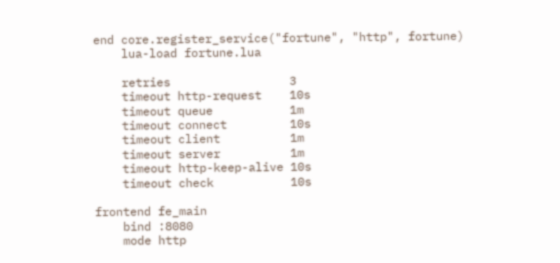end core.register_service("fortune", "http", fortune)
    lua-load fortune.lua

    retries                 3
    timeout http-request    10s
    timeout queue           1m
    timeout connect         10s
    timeout client          1m
    timeout server          1m
    timeout http-keep-alive 10s
    timeout check           10s

frontend fe_main
    bind :8080
    mode http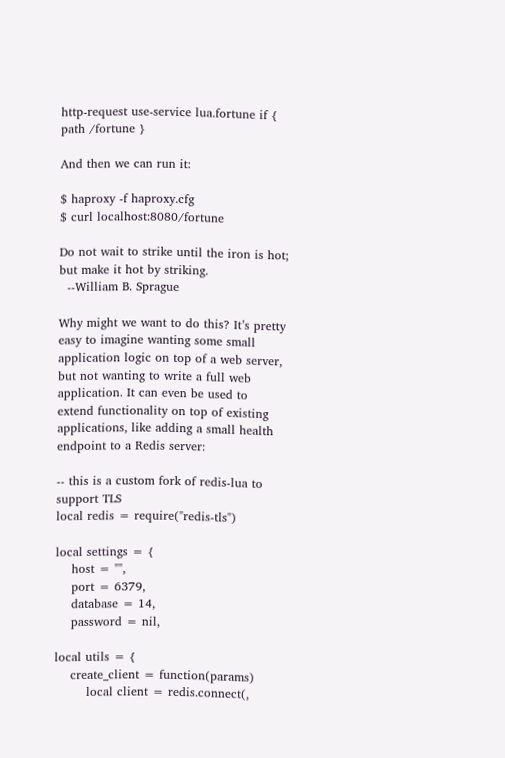http-request use-service lua.fortune if { path /fortune }

And then we can run it:

$ haproxy -f haproxy.cfg
$ curl localhost:8080/fortune

Do not wait to strike until the iron is hot; but make it hot by striking.
  --William B. Sprague

Why might we want to do this? It’s pretty easy to imagine wanting some small application logic on top of a web server, but not wanting to write a full web application. It can even be used to extend functionality on top of existing applications, like adding a small health endpoint to a Redis server:

-- this is a custom fork of redis-lua to support TLS
local redis = require("redis-tls")

local settings = {
    host = "",
    port = 6379,
    database = 14,
    password = nil,

local utils = {
    create_client = function(params)
        local client = redis.connect(,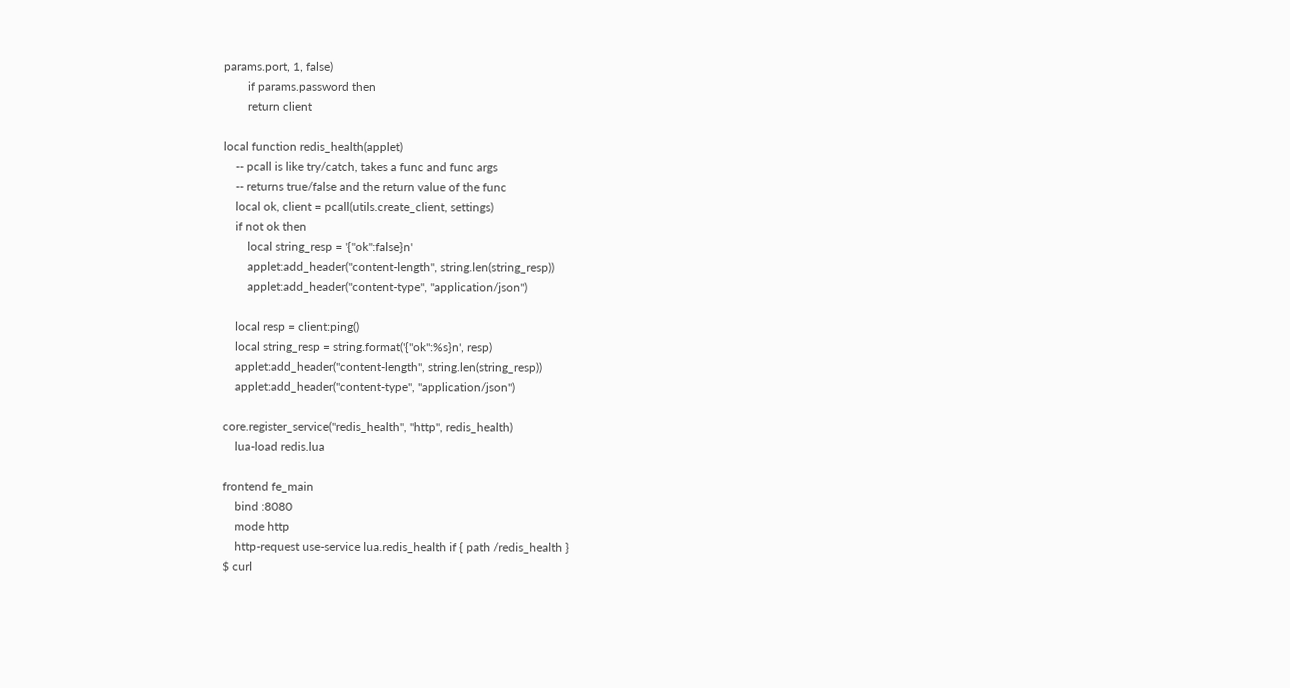params.port, 1, false)
        if params.password then
        return client

local function redis_health(applet)
    -- pcall is like try/catch, takes a func and func args
    -- returns true/false and the return value of the func
    local ok, client = pcall(utils.create_client, settings)
    if not ok then
        local string_resp = '{"ok":false}n'
        applet:add_header("content-length", string.len(string_resp))
        applet:add_header("content-type", "application/json")

    local resp = client:ping()
    local string_resp = string.format('{"ok":%s}n', resp)
    applet:add_header("content-length", string.len(string_resp))
    applet:add_header("content-type", "application/json")

core.register_service("redis_health", "http", redis_health)
    lua-load redis.lua

frontend fe_main
    bind :8080
    mode http
    http-request use-service lua.redis_health if { path /redis_health }
$ curl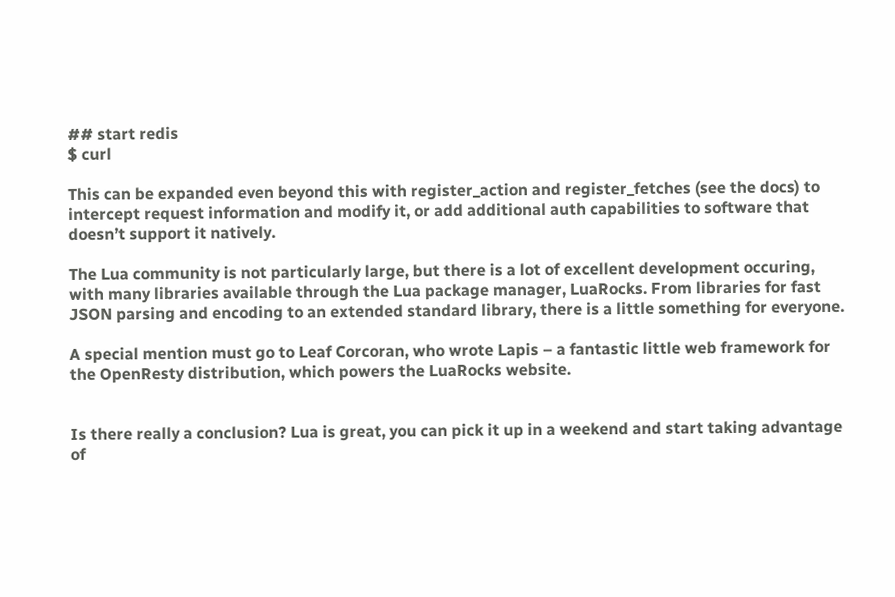## start redis
$ curl

This can be expanded even beyond this with register_action and register_fetches (see the docs) to intercept request information and modify it, or add additional auth capabilities to software that doesn’t support it natively.

The Lua community is not particularly large, but there is a lot of excellent development occuring, with many libraries available through the Lua package manager, LuaRocks. From libraries for fast JSON parsing and encoding to an extended standard library, there is a little something for everyone.

A special mention must go to Leaf Corcoran, who wrote Lapis – a fantastic little web framework for the OpenResty distribution, which powers the LuaRocks website.


Is there really a conclusion? Lua is great, you can pick it up in a weekend and start taking advantage of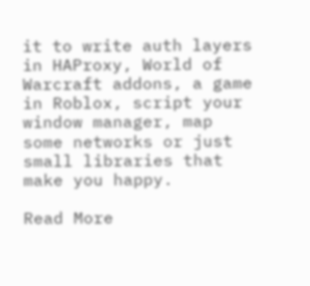it to write auth layers in HAProxy, World of Warcraft addons, a game in Roblox, script your window manager, map some networks or just small libraries that make you happy.

Read More